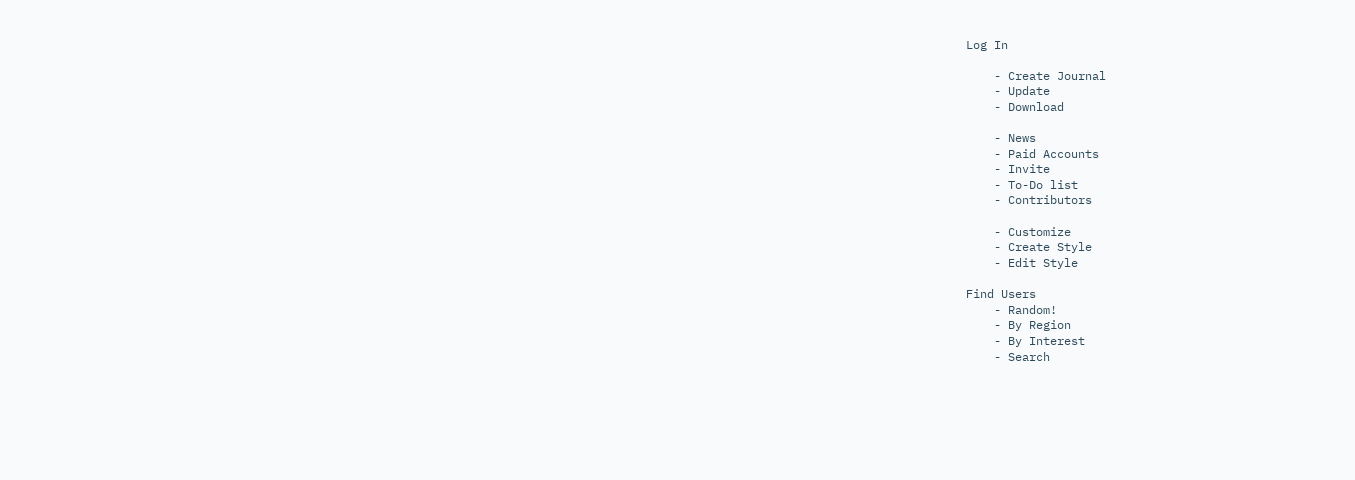Log In

    - Create Journal
    - Update
    - Download

    - News
    - Paid Accounts
    - Invite
    - To-Do list
    - Contributors

    - Customize
    - Create Style
    - Edit Style

Find Users
    - Random!
    - By Region
    - By Interest
    - Search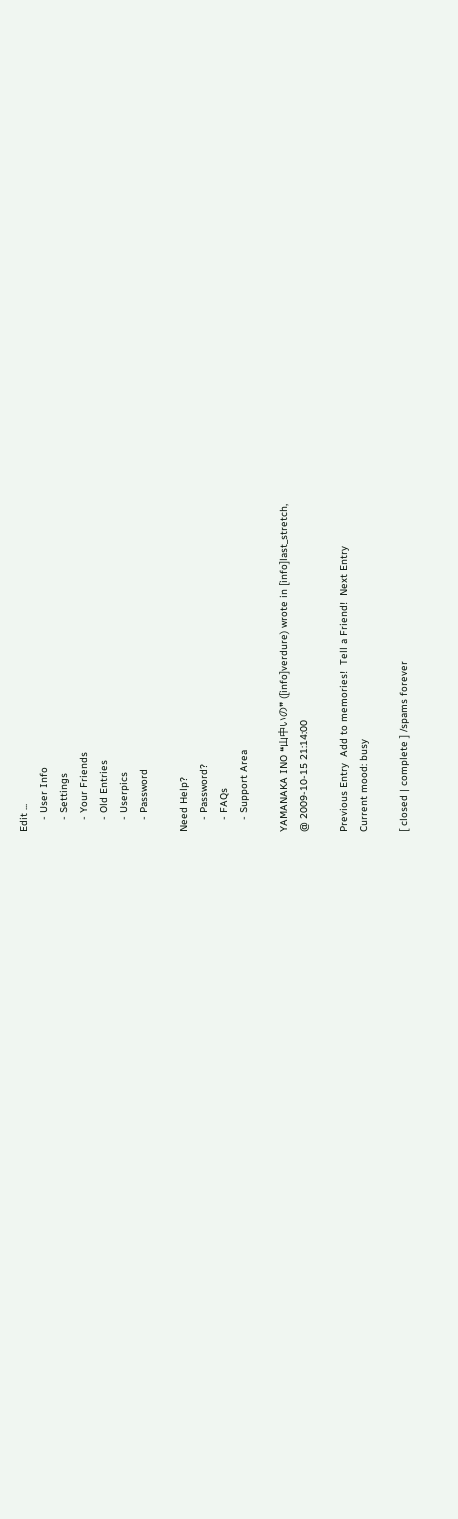Edit ...
    - User Info
    - Settings
    - Your Friends
    - Old Entries
    - Userpics
    - Password

Need Help?
    - Password?
    - FAQs
    - Support Area

YAMANAKA INO ❝山中いの❞ ([info]verdure) wrote in [info]last_stretch,
@ 2009-10-15 21:14:00

Previous Entry  Add to memories!  Tell a Friend!  Next Entry
Current mood: busy

[ closed | complete ] /spams forever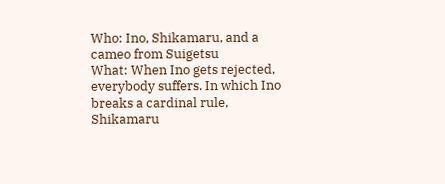Who: Ino, Shikamaru, and a cameo from Suigetsu
What: When Ino gets rejected, everybody suffers. In which Ino breaks a cardinal rule, Shikamaru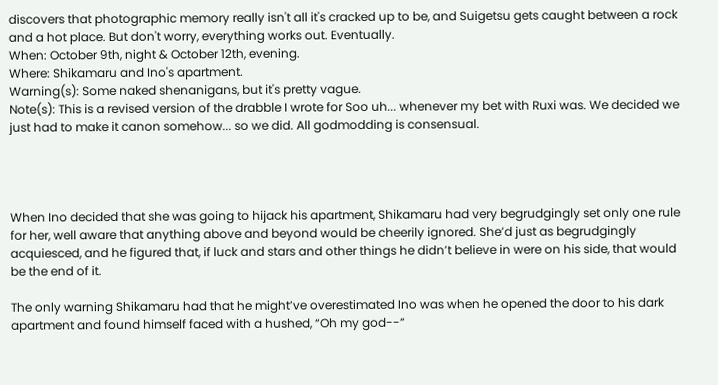discovers that photographic memory really isn't all it's cracked up to be, and Suigetsu gets caught between a rock and a hot place. But don't worry, everything works out. Eventually.
When: October 9th, night & October 12th, evening.
Where: Shikamaru and Ino's apartment.
Warning(s): Some naked shenanigans, but it's pretty vague.
Note(s): This is a revised version of the drabble I wrote for Soo uh... whenever my bet with Ruxi was. We decided we just had to make it canon somehow... so we did. All godmodding is consensual.




When Ino decided that she was going to hijack his apartment, Shikamaru had very begrudgingly set only one rule for her, well aware that anything above and beyond would be cheerily ignored. She’d just as begrudgingly acquiesced, and he figured that, if luck and stars and other things he didn’t believe in were on his side, that would be the end of it.

The only warning Shikamaru had that he might’ve overestimated Ino was when he opened the door to his dark apartment and found himself faced with a hushed, “Oh my god--”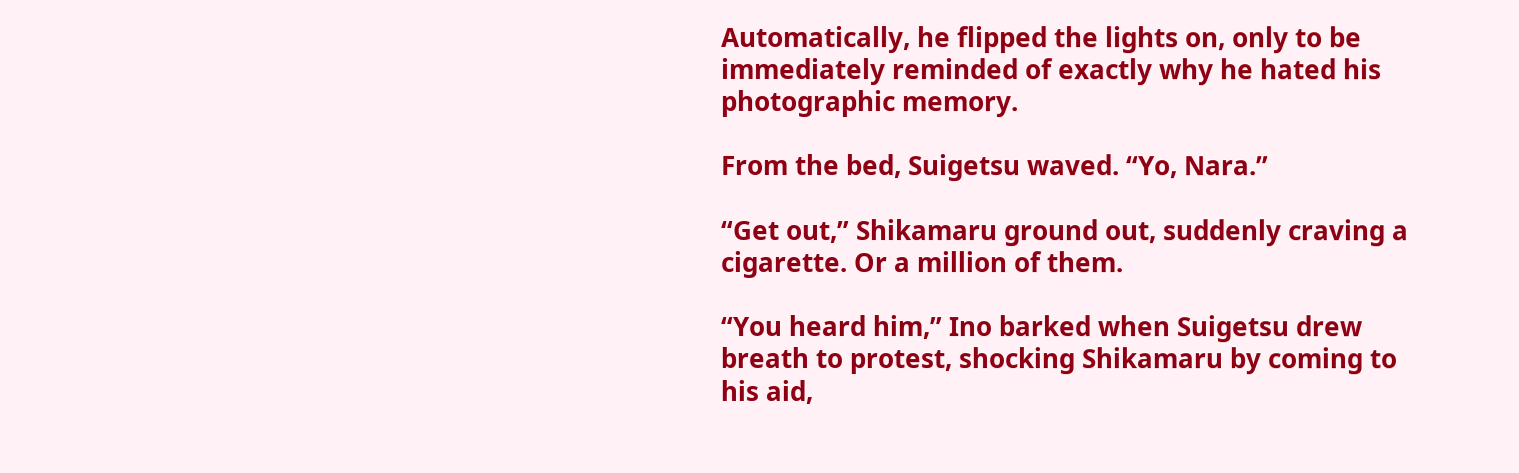Automatically, he flipped the lights on, only to be immediately reminded of exactly why he hated his photographic memory.

From the bed, Suigetsu waved. “Yo, Nara.”

“Get out,” Shikamaru ground out, suddenly craving a cigarette. Or a million of them.

“You heard him,” Ino barked when Suigetsu drew breath to protest, shocking Shikamaru by coming to his aid,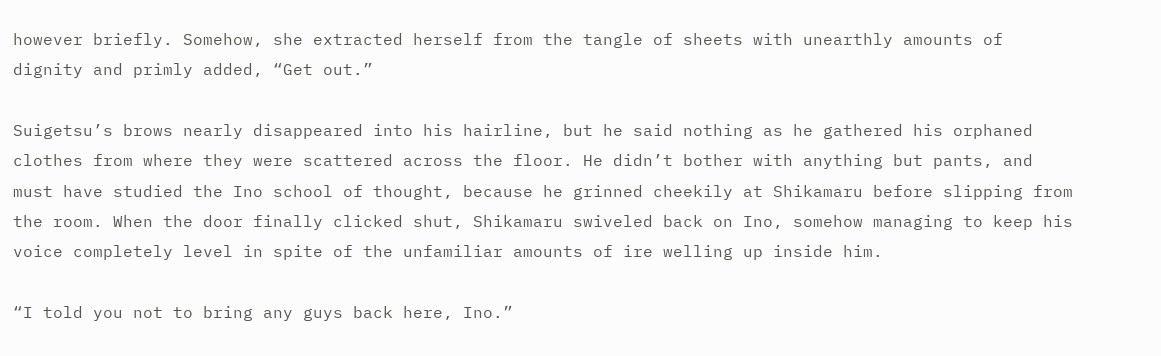however briefly. Somehow, she extracted herself from the tangle of sheets with unearthly amounts of dignity and primly added, “Get out.”

Suigetsu’s brows nearly disappeared into his hairline, but he said nothing as he gathered his orphaned clothes from where they were scattered across the floor. He didn’t bother with anything but pants, and must have studied the Ino school of thought, because he grinned cheekily at Shikamaru before slipping from the room. When the door finally clicked shut, Shikamaru swiveled back on Ino, somehow managing to keep his voice completely level in spite of the unfamiliar amounts of ire welling up inside him.

“I told you not to bring any guys back here, Ino.”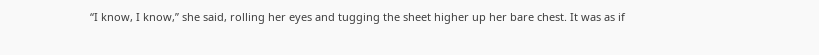“I know, I know,” she said, rolling her eyes and tugging the sheet higher up her bare chest. It was as if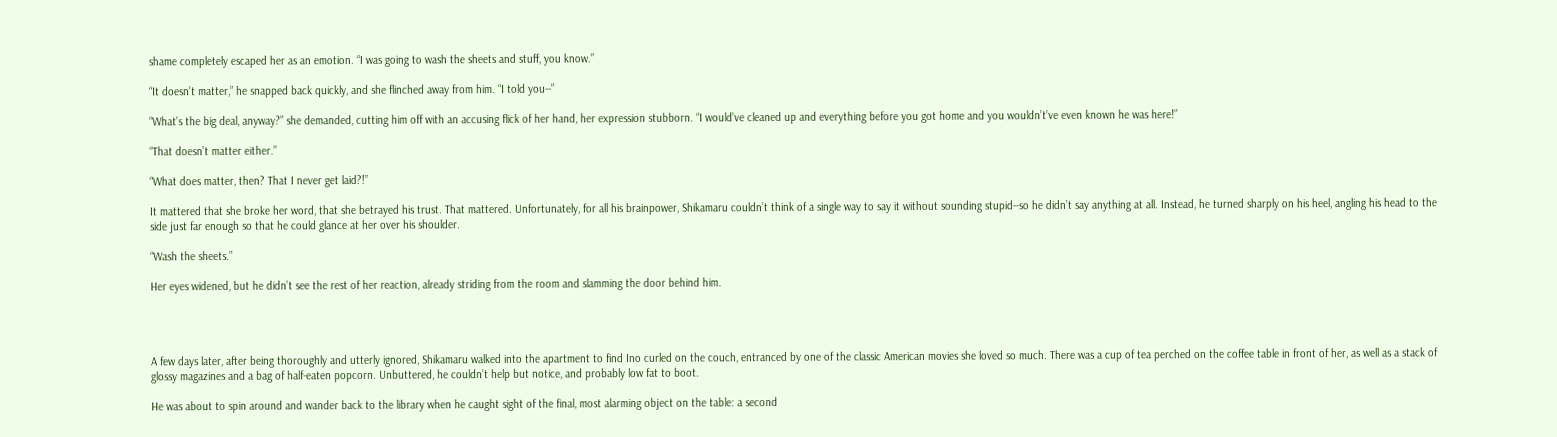shame completely escaped her as an emotion. “I was going to wash the sheets and stuff, you know.”

“It doesn’t matter,” he snapped back quickly, and she flinched away from him. “I told you--”

“What’s the big deal, anyway?” she demanded, cutting him off with an accusing flick of her hand, her expression stubborn. “I would’ve cleaned up and everything before you got home and you wouldn’t’ve even known he was here!”

“That doesn’t matter either.”

“What does matter, then? That I never get laid?!”

It mattered that she broke her word, that she betrayed his trust. That mattered. Unfortunately, for all his brainpower, Shikamaru couldn’t think of a single way to say it without sounding stupid--so he didn’t say anything at all. Instead, he turned sharply on his heel, angling his head to the side just far enough so that he could glance at her over his shoulder.

“Wash the sheets.”

Her eyes widened, but he didn’t see the rest of her reaction, already striding from the room and slamming the door behind him.




A few days later, after being thoroughly and utterly ignored, Shikamaru walked into the apartment to find Ino curled on the couch, entranced by one of the classic American movies she loved so much. There was a cup of tea perched on the coffee table in front of her, as well as a stack of glossy magazines and a bag of half-eaten popcorn. Unbuttered, he couldn’t help but notice, and probably low fat to boot.

He was about to spin around and wander back to the library when he caught sight of the final, most alarming object on the table: a second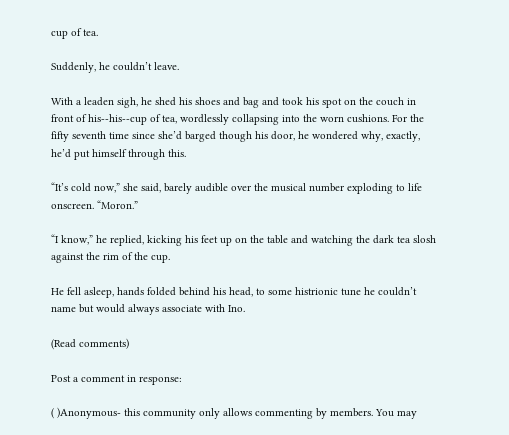cup of tea.

Suddenly, he couldn’t leave.

With a leaden sigh, he shed his shoes and bag and took his spot on the couch in front of his--his--cup of tea, wordlessly collapsing into the worn cushions. For the fifty seventh time since she’d barged though his door, he wondered why, exactly, he’d put himself through this.

“It’s cold now,” she said, barely audible over the musical number exploding to life onscreen. “Moron.”

“I know,” he replied, kicking his feet up on the table and watching the dark tea slosh against the rim of the cup.

He fell asleep, hands folded behind his head, to some histrionic tune he couldn’t name but would always associate with Ino.

(Read comments)

Post a comment in response:

( )Anonymous- this community only allows commenting by members. You may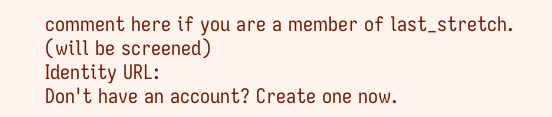comment here if you are a member of last_stretch.
(will be screened)
Identity URL:
Don't have an account? Create one now.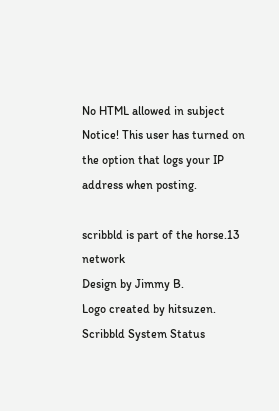No HTML allowed in subject
Notice! This user has turned on the option that logs your IP address when posting.

scribbld is part of the horse.13 network
Design by Jimmy B.
Logo created by hitsuzen.
Scribbld System Status